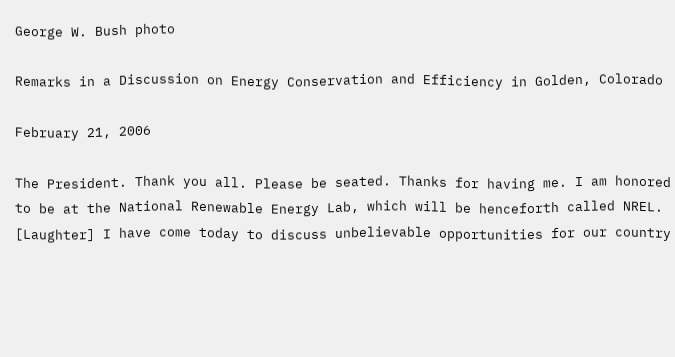George W. Bush photo

Remarks in a Discussion on Energy Conservation and Efficiency in Golden, Colorado

February 21, 2006

The President. Thank you all. Please be seated. Thanks for having me. I am honored to be at the National Renewable Energy Lab, which will be henceforth called NREL. [Laughter] I have come today to discuss unbelievable opportunities for our country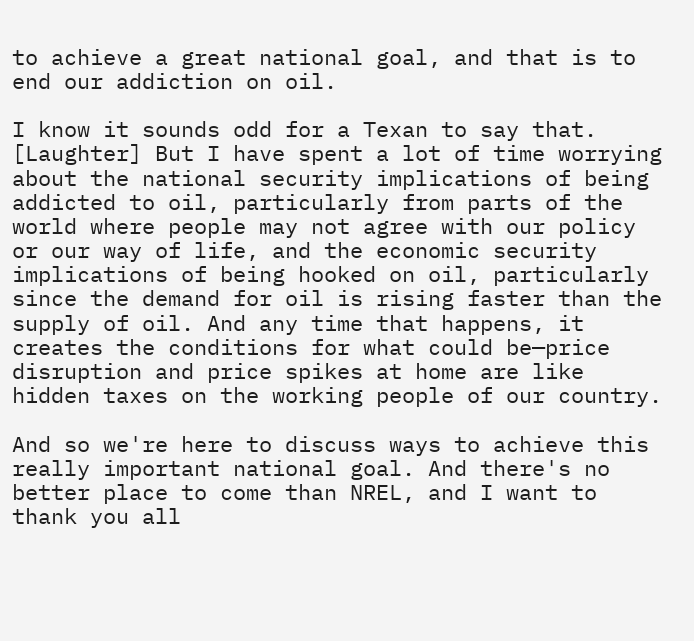to achieve a great national goal, and that is to end our addiction on oil.

I know it sounds odd for a Texan to say that. [Laughter] But I have spent a lot of time worrying about the national security implications of being addicted to oil, particularly from parts of the world where people may not agree with our policy or our way of life, and the economic security implications of being hooked on oil, particularly since the demand for oil is rising faster than the supply of oil. And any time that happens, it creates the conditions for what could be—price disruption and price spikes at home are like hidden taxes on the working people of our country.

And so we're here to discuss ways to achieve this really important national goal. And there's no better place to come than NREL, and I want to thank you all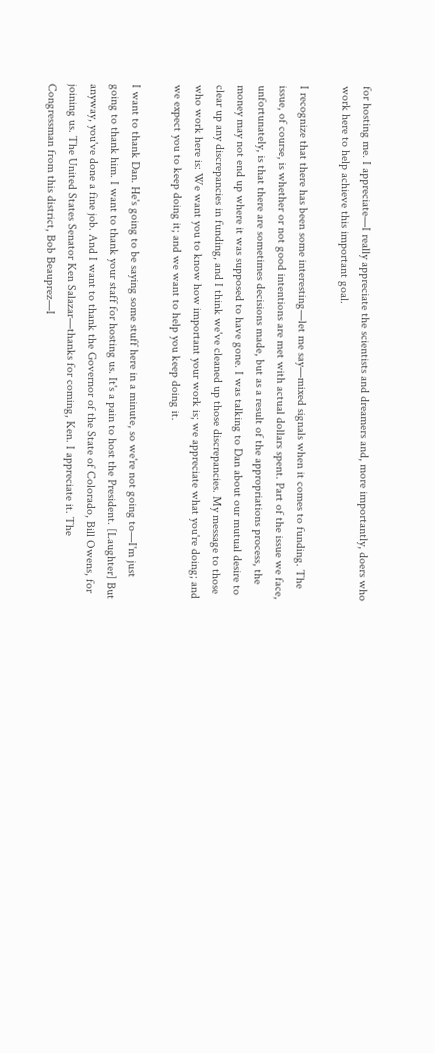for hosting me. I appreciate—I really appreciate the scientists and dreamers and, more importantly, doers who work here to help achieve this important goal.

I recognize that there has been some interesting—let me say—mixed signals when it comes to funding. The issue, of course, is whether or not good intentions are met with actual dollars spent. Part of the issue we face, unfortunately, is that there are sometimes decisions made, but as a result of the appropriations process, the money may not end up where it was supposed to have gone. I was talking to Dan about our mutual desire to clear up any discrepancies in funding, and I think we've cleaned up those discrepancies. My message to those who work here is: We want you to know how important your work is; we appreciate what you're doing; and we expect you to keep doing it; and we want to help you keep doing it.

I want to thank Dan. He's going to be saying some stuff here in a minute, so we're not going to—I'm just going to thank him. I want to thank your staff for hosting us. It's a pain to host the President. [Laughter] But anyway, you've done a fine job. And I want to thank the Governor of the State of Colorado, Bill Owens, for joining us. The United States Senator Ken Salazar—thanks for coming, Ken. I appreciate it. The Congressman from this district, Bob Beauprez—I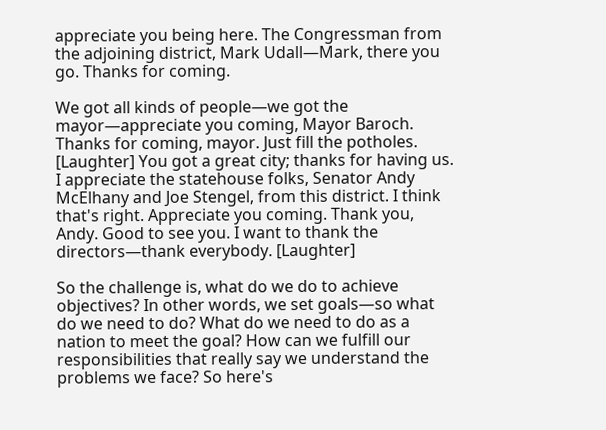appreciate you being here. The Congressman from the adjoining district, Mark Udall—Mark, there you go. Thanks for coming.

We got all kinds of people—we got the mayor—appreciate you coming, Mayor Baroch. Thanks for coming, mayor. Just fill the potholes. [Laughter] You got a great city; thanks for having us. I appreciate the statehouse folks, Senator Andy McElhany and Joe Stengel, from this district. I think that's right. Appreciate you coming. Thank you, Andy. Good to see you. I want to thank the directors—thank everybody. [Laughter]

So the challenge is, what do we do to achieve objectives? In other words, we set goals—so what do we need to do? What do we need to do as a nation to meet the goal? How can we fulfill our responsibilities that really say we understand the problems we face? So here's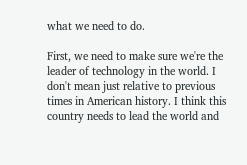what we need to do.

First, we need to make sure we're the leader of technology in the world. I don't mean just relative to previous times in American history. I think this country needs to lead the world and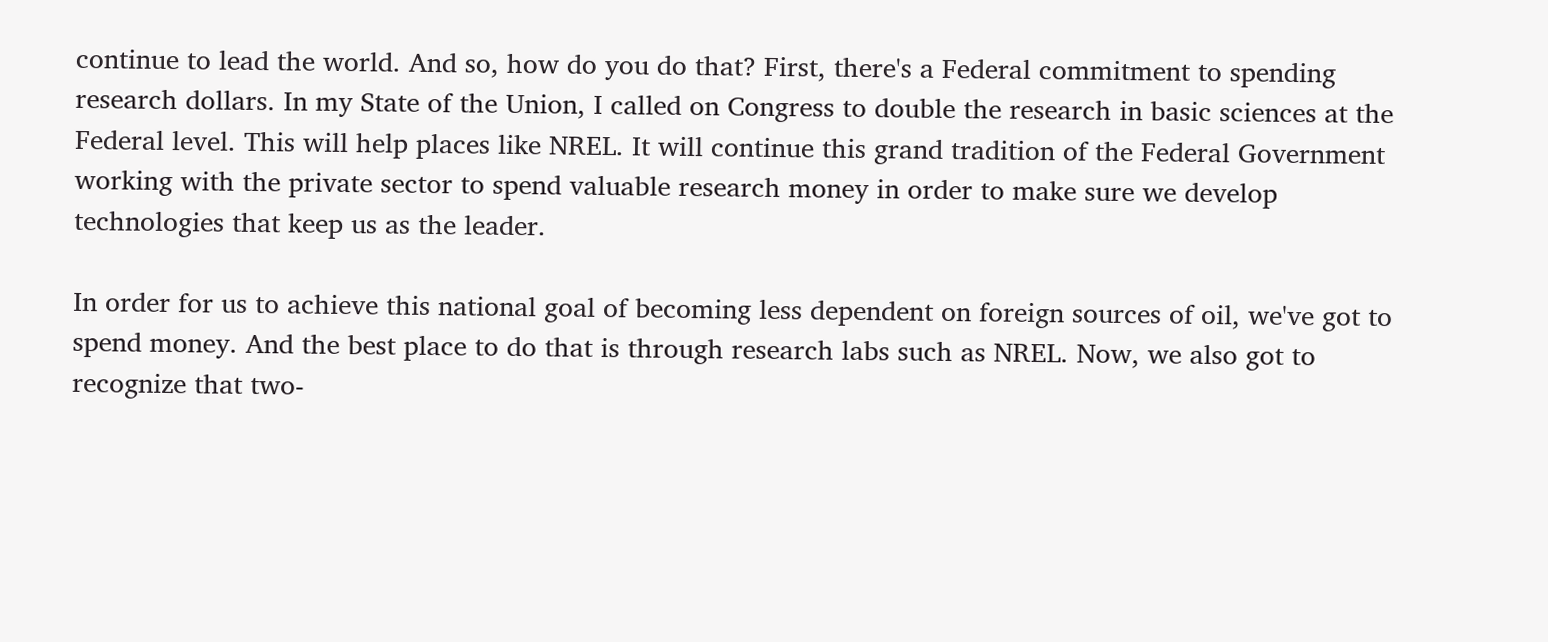continue to lead the world. And so, how do you do that? First, there's a Federal commitment to spending research dollars. In my State of the Union, I called on Congress to double the research in basic sciences at the Federal level. This will help places like NREL. It will continue this grand tradition of the Federal Government working with the private sector to spend valuable research money in order to make sure we develop technologies that keep us as the leader.

In order for us to achieve this national goal of becoming less dependent on foreign sources of oil, we've got to spend money. And the best place to do that is through research labs such as NREL. Now, we also got to recognize that two-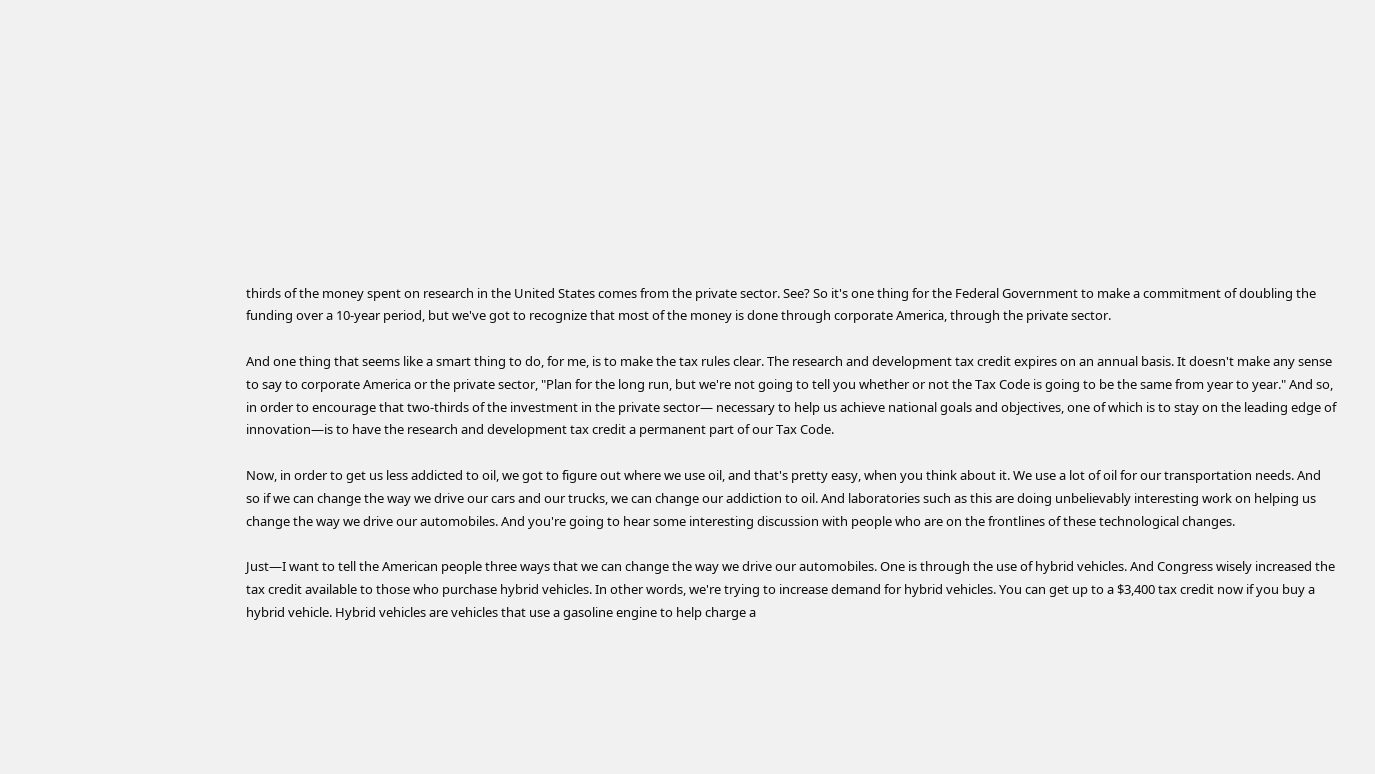thirds of the money spent on research in the United States comes from the private sector. See? So it's one thing for the Federal Government to make a commitment of doubling the funding over a 10-year period, but we've got to recognize that most of the money is done through corporate America, through the private sector.

And one thing that seems like a smart thing to do, for me, is to make the tax rules clear. The research and development tax credit expires on an annual basis. It doesn't make any sense to say to corporate America or the private sector, "Plan for the long run, but we're not going to tell you whether or not the Tax Code is going to be the same from year to year." And so, in order to encourage that two-thirds of the investment in the private sector— necessary to help us achieve national goals and objectives, one of which is to stay on the leading edge of innovation—is to have the research and development tax credit a permanent part of our Tax Code.

Now, in order to get us less addicted to oil, we got to figure out where we use oil, and that's pretty easy, when you think about it. We use a lot of oil for our transportation needs. And so if we can change the way we drive our cars and our trucks, we can change our addiction to oil. And laboratories such as this are doing unbelievably interesting work on helping us change the way we drive our automobiles. And you're going to hear some interesting discussion with people who are on the frontlines of these technological changes.

Just—I want to tell the American people three ways that we can change the way we drive our automobiles. One is through the use of hybrid vehicles. And Congress wisely increased the tax credit available to those who purchase hybrid vehicles. In other words, we're trying to increase demand for hybrid vehicles. You can get up to a $3,400 tax credit now if you buy a hybrid vehicle. Hybrid vehicles are vehicles that use a gasoline engine to help charge a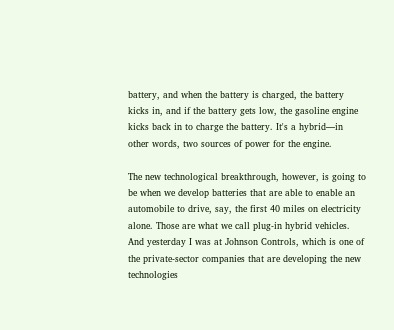battery, and when the battery is charged, the battery kicks in, and if the battery gets low, the gasoline engine kicks back in to charge the battery. It's a hybrid—in other words, two sources of power for the engine.

The new technological breakthrough, however, is going to be when we develop batteries that are able to enable an automobile to drive, say, the first 40 miles on electricity alone. Those are what we call plug-in hybrid vehicles. And yesterday I was at Johnson Controls, which is one of the private-sector companies that are developing the new technologies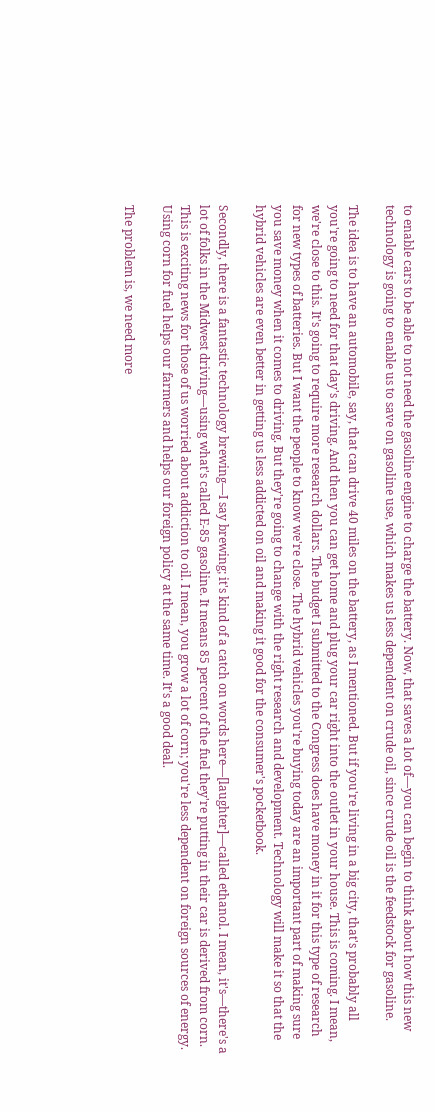to enable cars to be able to not need the gasoline engine to charge the battery. Now, that saves a lot of—you can begin to think about how this new technology is going to enable us to save on gasoline use, which makes us less dependent on crude oil, since crude oil is the feedstock for gasoline.

The idea is to have an automobile, say, that can drive 40 miles on the battery, as I mentioned. But if you're living in a big city, that's probably all you're going to need for that day's driving. And then you can get home and plug your car right into the outlet in your house. This is coming. I mean, we're close to this. It's going to require more research dollars. The budget I submitted to the Congress does have money in it for this type of research for new types of batteries. But I want the people to know we're close. The hybrid vehicles you're buying today are an important part of making sure you save money when it comes to driving. But they're going to change with the right research and development. Technology will make it so that the hybrid vehicles are even better in getting us less addicted on oil and making it good for the consumer's pocketbook.

Secondly, there is a fantastic technology brewing—I say brewing; it's kind of a catch on words here—[laughter]—called ethanol. I mean, it's—there's a lot of folks in the Midwest driving—using what's called E-85 gasoline. It means 85 percent of the fuel they're putting in their car is derived from corn. This is exciting news for those of us worried about addiction to oil. I mean, you grow a lot of corn; you're less dependent on foreign sources of energy. Using corn for fuel helps our farmers and helps our foreign policy at the same time. It's a good deal.

The problem is, we need more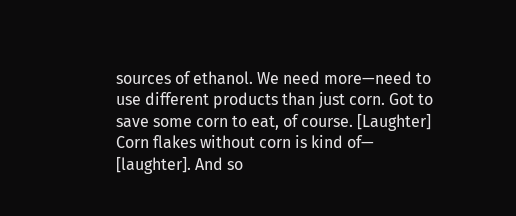sources of ethanol. We need more—need to use different products than just corn. Got to save some corn to eat, of course. [Laughter] Corn flakes without corn is kind of— [laughter]. And so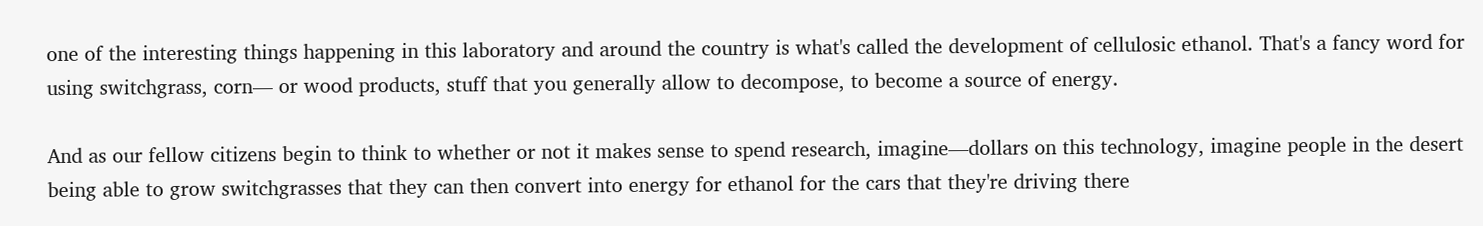one of the interesting things happening in this laboratory and around the country is what's called the development of cellulosic ethanol. That's a fancy word for using switchgrass, corn— or wood products, stuff that you generally allow to decompose, to become a source of energy.

And as our fellow citizens begin to think to whether or not it makes sense to spend research, imagine—dollars on this technology, imagine people in the desert being able to grow switchgrasses that they can then convert into energy for ethanol for the cars that they're driving there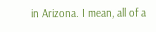in Arizona. I mean, all of a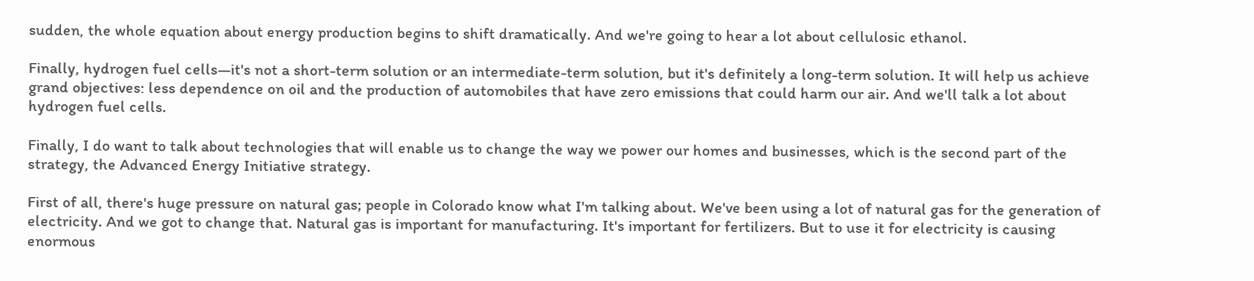sudden, the whole equation about energy production begins to shift dramatically. And we're going to hear a lot about cellulosic ethanol.

Finally, hydrogen fuel cells—it's not a short-term solution or an intermediate-term solution, but it's definitely a long-term solution. It will help us achieve grand objectives: less dependence on oil and the production of automobiles that have zero emissions that could harm our air. And we'll talk a lot about hydrogen fuel cells.

Finally, I do want to talk about technologies that will enable us to change the way we power our homes and businesses, which is the second part of the strategy, the Advanced Energy Initiative strategy.

First of all, there's huge pressure on natural gas; people in Colorado know what I'm talking about. We've been using a lot of natural gas for the generation of electricity. And we got to change that. Natural gas is important for manufacturing. It's important for fertilizers. But to use it for electricity is causing enormous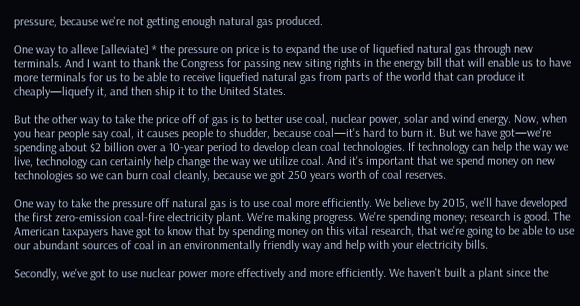pressure, because we're not getting enough natural gas produced.

One way to alleve [alleviate] * the pressure on price is to expand the use of liquefied natural gas through new terminals. And I want to thank the Congress for passing new siting rights in the energy bill that will enable us to have more terminals for us to be able to receive liquefied natural gas from parts of the world that can produce it cheaply—liquefy it, and then ship it to the United States.

But the other way to take the price off of gas is to better use coal, nuclear power, solar and wind energy. Now, when you hear people say coal, it causes people to shudder, because coal—it's hard to burn it. But we have got—we're spending about $2 billion over a 10-year period to develop clean coal technologies. If technology can help the way we live, technology can certainly help change the way we utilize coal. And it's important that we spend money on new technologies so we can burn coal cleanly, because we got 250 years worth of coal reserves.

One way to take the pressure off natural gas is to use coal more efficiently. We believe by 2015, we'll have developed the first zero-emission coal-fire electricity plant. We're making progress. We're spending money; research is good. The American taxpayers have got to know that by spending money on this vital research, that we're going to be able to use our abundant sources of coal in an environmentally friendly way and help with your electricity bills.

Secondly, we've got to use nuclear power more effectively and more efficiently. We haven't built a plant since the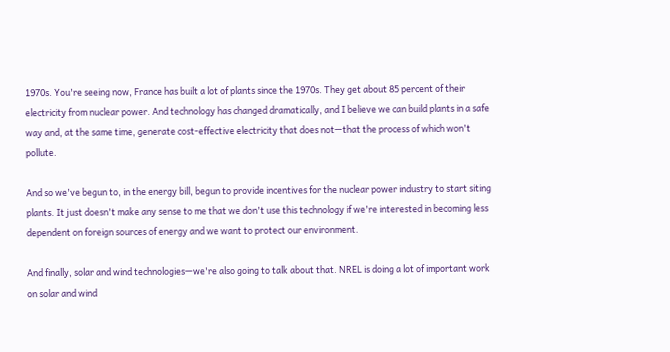1970s. You're seeing now, France has built a lot of plants since the 1970s. They get about 85 percent of their electricity from nuclear power. And technology has changed dramatically, and I believe we can build plants in a safe way and, at the same time, generate cost-effective electricity that does not—that the process of which won't pollute.

And so we've begun to, in the energy bill, begun to provide incentives for the nuclear power industry to start siting plants. It just doesn't make any sense to me that we don't use this technology if we're interested in becoming less dependent on foreign sources of energy and we want to protect our environment.

And finally, solar and wind technologies—we're also going to talk about that. NREL is doing a lot of important work on solar and wind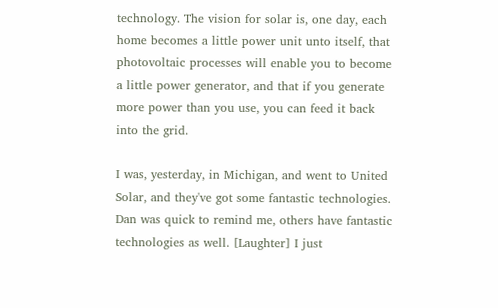technology. The vision for solar is, one day, each home becomes a little power unit unto itself, that photovoltaic processes will enable you to become a little power generator, and that if you generate more power than you use, you can feed it back into the grid.

I was, yesterday, in Michigan, and went to United Solar, and they've got some fantastic technologies. Dan was quick to remind me, others have fantastic technologies as well. [Laughter] I just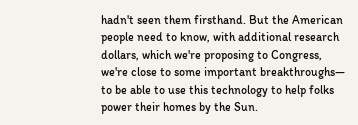hadn't seen them firsthand. But the American people need to know, with additional research dollars, which we're proposing to Congress, we're close to some important breakthroughs— to be able to use this technology to help folks power their homes by the Sun.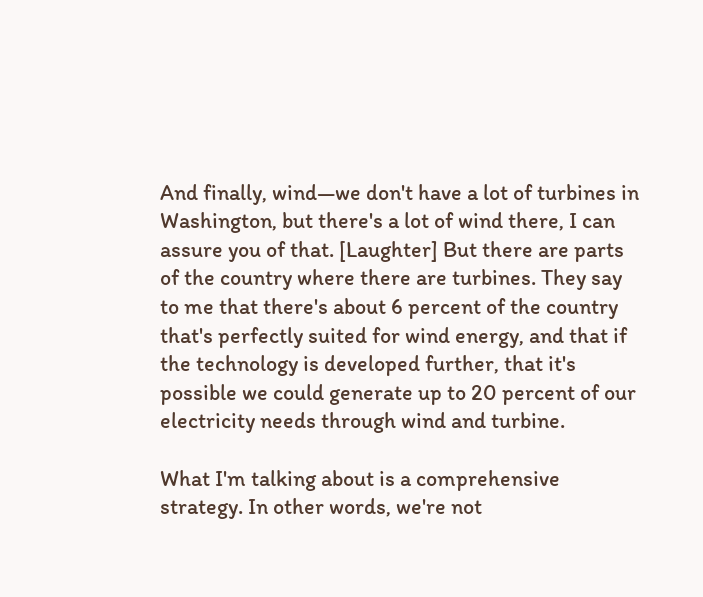And finally, wind—we don't have a lot of turbines in Washington, but there's a lot of wind there, I can assure you of that. [Laughter] But there are parts of the country where there are turbines. They say to me that there's about 6 percent of the country that's perfectly suited for wind energy, and that if the technology is developed further, that it's possible we could generate up to 20 percent of our electricity needs through wind and turbine.

What I'm talking about is a comprehensive strategy. In other words, we're not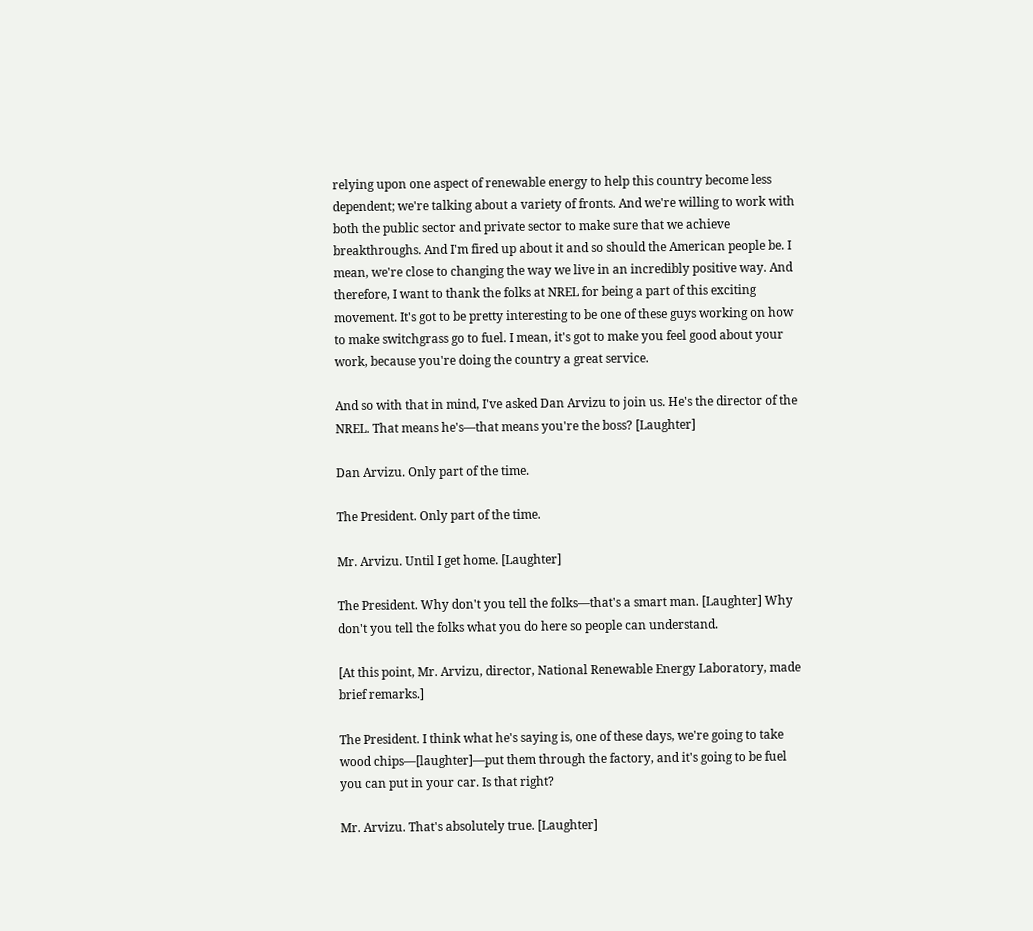relying upon one aspect of renewable energy to help this country become less dependent; we're talking about a variety of fronts. And we're willing to work with both the public sector and private sector to make sure that we achieve breakthroughs. And I'm fired up about it and so should the American people be. I mean, we're close to changing the way we live in an incredibly positive way. And therefore, I want to thank the folks at NREL for being a part of this exciting movement. It's got to be pretty interesting to be one of these guys working on how to make switchgrass go to fuel. I mean, it's got to make you feel good about your work, because you're doing the country a great service.

And so with that in mind, I've asked Dan Arvizu to join us. He's the director of the NREL. That means he's—that means you're the boss? [Laughter]

Dan Arvizu. Only part of the time.

The President. Only part of the time.

Mr. Arvizu. Until I get home. [Laughter]

The President. Why don't you tell the folks—that's a smart man. [Laughter] Why don't you tell the folks what you do here so people can understand.

[At this point, Mr. Arvizu, director, National Renewable Energy Laboratory, made brief remarks.]

The President. I think what he's saying is, one of these days, we're going to take wood chips—[laughter]—put them through the factory, and it's going to be fuel you can put in your car. Is that right?

Mr. Arvizu. That's absolutely true. [Laughter]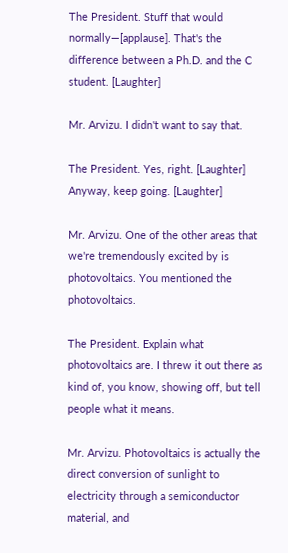The President. Stuff that would normally—[applause]. That's the difference between a Ph.D. and the C student. [Laughter]

Mr. Arvizu. I didn't want to say that.

The President. Yes, right. [Laughter] Anyway, keep going. [Laughter]

Mr. Arvizu. One of the other areas that we're tremendously excited by is photovoltaics. You mentioned the photovoltaics.

The President. Explain what photovoltaics are. I threw it out there as kind of, you know, showing off, but tell people what it means.

Mr. Arvizu. Photovoltaics is actually the direct conversion of sunlight to electricity through a semiconductor material, and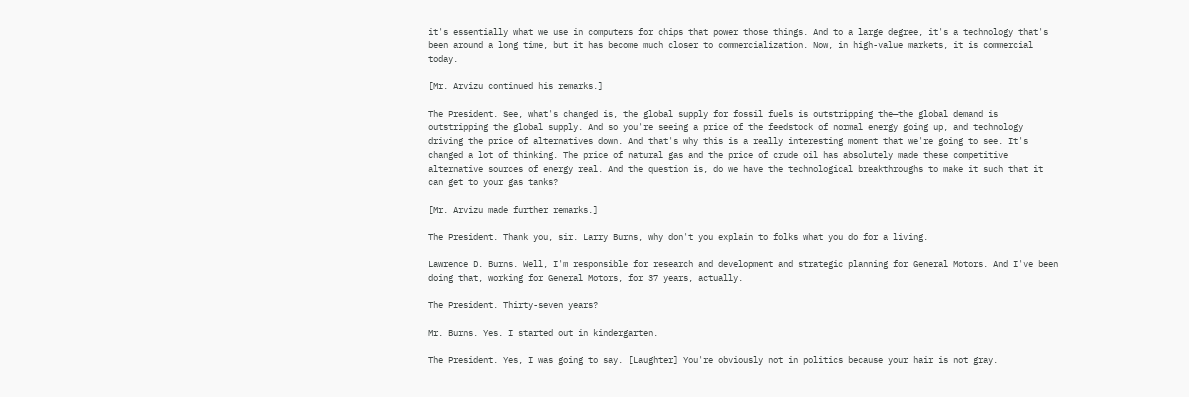it's essentially what we use in computers for chips that power those things. And to a large degree, it's a technology that's been around a long time, but it has become much closer to commercialization. Now, in high-value markets, it is commercial today.

[Mr. Arvizu continued his remarks.]

The President. See, what's changed is, the global supply for fossil fuels is outstripping the—the global demand is outstripping the global supply. And so you're seeing a price of the feedstock of normal energy going up, and technology driving the price of alternatives down. And that's why this is a really interesting moment that we're going to see. It's changed a lot of thinking. The price of natural gas and the price of crude oil has absolutely made these competitive alternative sources of energy real. And the question is, do we have the technological breakthroughs to make it such that it can get to your gas tanks?

[Mr. Arvizu made further remarks.]

The President. Thank you, sir. Larry Burns, why don't you explain to folks what you do for a living.

Lawrence D. Burns. Well, I'm responsible for research and development and strategic planning for General Motors. And I've been doing that, working for General Motors, for 37 years, actually.

The President. Thirty-seven years?

Mr. Burns. Yes. I started out in kindergarten.

The President. Yes, I was going to say. [Laughter] You're obviously not in politics because your hair is not gray.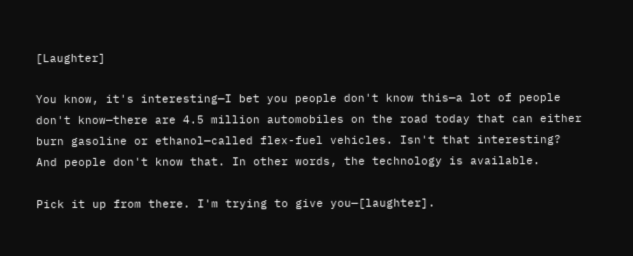[Laughter]

You know, it's interesting—I bet you people don't know this—a lot of people don't know—there are 4.5 million automobiles on the road today that can either burn gasoline or ethanol—called flex-fuel vehicles. Isn't that interesting? And people don't know that. In other words, the technology is available.

Pick it up from there. I'm trying to give you—[laughter].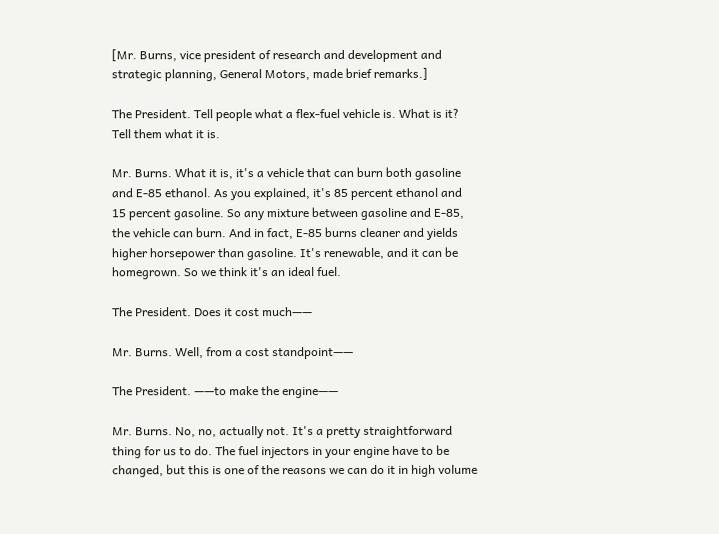[Mr. Burns, vice president of research and development and strategic planning, General Motors, made brief remarks.]

The President. Tell people what a flex-fuel vehicle is. What is it? Tell them what it is.

Mr. Burns. What it is, it's a vehicle that can burn both gasoline and E-85 ethanol. As you explained, it's 85 percent ethanol and 15 percent gasoline. So any mixture between gasoline and E-85, the vehicle can burn. And in fact, E-85 burns cleaner and yields higher horsepower than gasoline. It's renewable, and it can be homegrown. So we think it's an ideal fuel.

The President. Does it cost much——

Mr. Burns. Well, from a cost standpoint——

The President. ——to make the engine——

Mr. Burns. No, no, actually not. It's a pretty straightforward thing for us to do. The fuel injectors in your engine have to be changed, but this is one of the reasons we can do it in high volume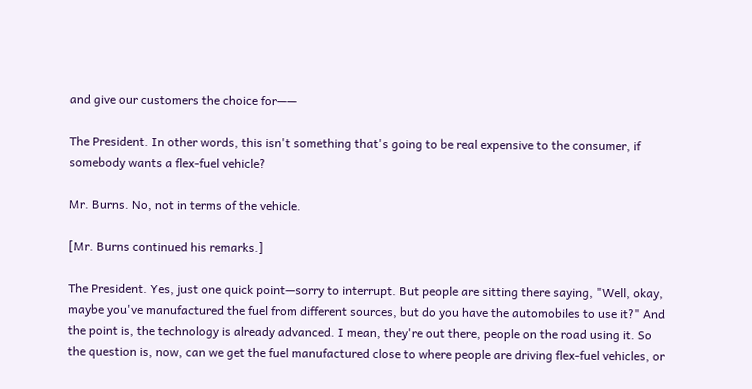and give our customers the choice for——

The President. In other words, this isn't something that's going to be real expensive to the consumer, if somebody wants a flex-fuel vehicle?

Mr. Burns. No, not in terms of the vehicle.

[Mr. Burns continued his remarks.]

The President. Yes, just one quick point—sorry to interrupt. But people are sitting there saying, "Well, okay, maybe you've manufactured the fuel from different sources, but do you have the automobiles to use it?" And the point is, the technology is already advanced. I mean, they're out there, people on the road using it. So the question is, now, can we get the fuel manufactured close to where people are driving flex-fuel vehicles, or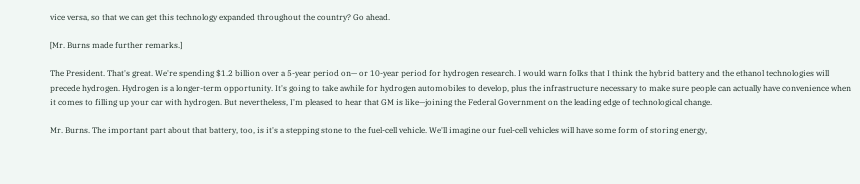vice versa, so that we can get this technology expanded throughout the country? Go ahead.

[Mr. Burns made further remarks.]

The President. That's great. We're spending $1.2 billion over a 5-year period on— or 10-year period for hydrogen research. I would warn folks that I think the hybrid battery and the ethanol technologies will precede hydrogen. Hydrogen is a longer-term opportunity. It's going to take awhile for hydrogen automobiles to develop, plus the infrastructure necessary to make sure people can actually have convenience when it comes to filling up your car with hydrogen. But nevertheless, I'm pleased to hear that GM is like—joining the Federal Government on the leading edge of technological change.

Mr. Burns. The important part about that battery, too, is it's a stepping stone to the fuel-cell vehicle. We'll imagine our fuel-cell vehicles will have some form of storing energy,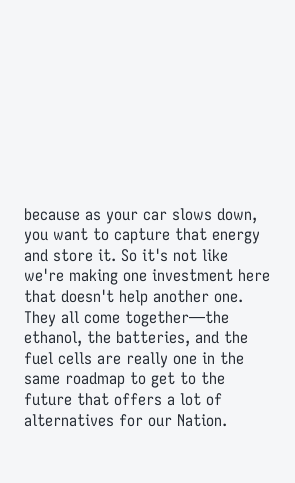because as your car slows down, you want to capture that energy and store it. So it's not like we're making one investment here that doesn't help another one. They all come together—the ethanol, the batteries, and the fuel cells are really one in the same roadmap to get to the future that offers a lot of alternatives for our Nation.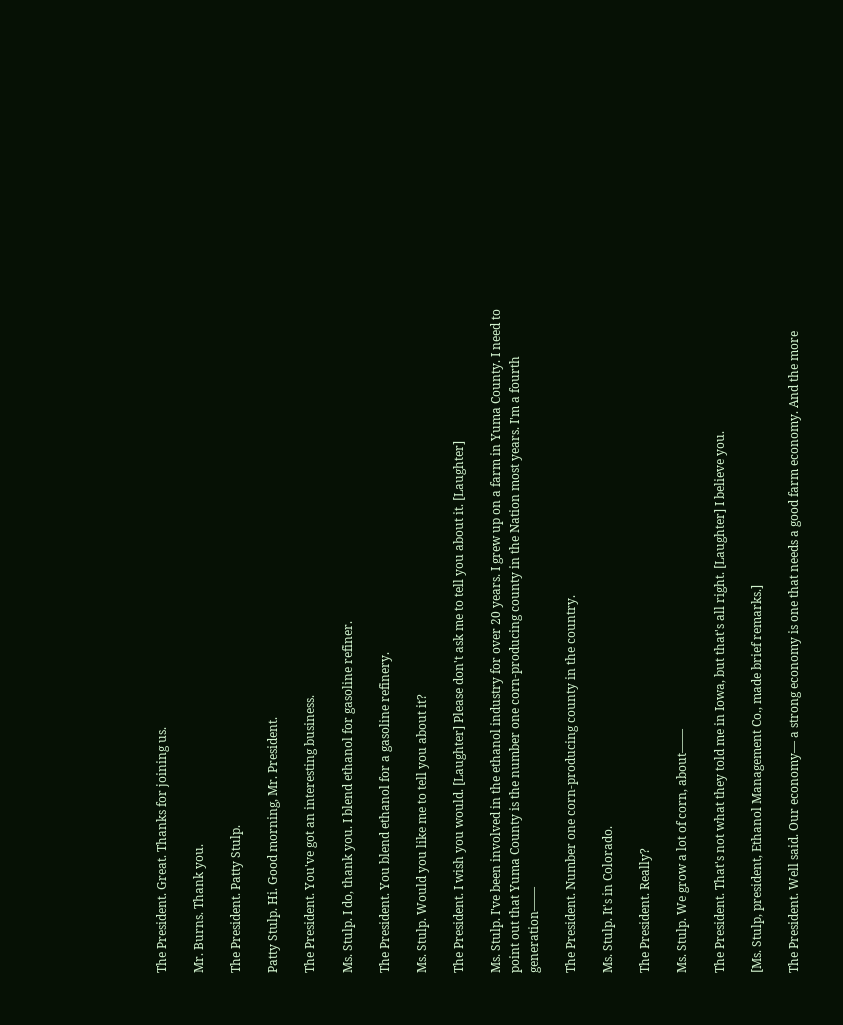The President. Great. Thanks for joining us.

Mr. Burns. Thank you.

The President. Patty Stulp.

Patty Stulp. Hi. Good morning, Mr. President.

The President. You've got an interesting business.

Ms. Stulp. I do, thank you. I blend ethanol for gasoline refiner.

The President. You blend ethanol for a gasoline refinery.

Ms. Stulp. Would you like me to tell you about it?

The President. I wish you would. [Laughter] Please don't ask me to tell you about it. [Laughter]

Ms. Stulp. I've been involved in the ethanol industry for over 20 years. I grew up on a farm in Yuma County. I need to point out that Yuma County is the number one corn-producing county in the Nation most years. I'm a fourth generation——

The President. Number one corn-producing county in the country.

Ms. Stulp. It's in Colorado.

The President. Really?

Ms. Stulp. We grow a lot of corn, about——

The President. That's not what they told me in Iowa, but that's all right. [Laughter] I believe you.

[Ms. Stulp, president, Ethanol Management Co., made brief remarks.]

The President. Well said. Our economy— a strong economy is one that needs a good farm economy. And the more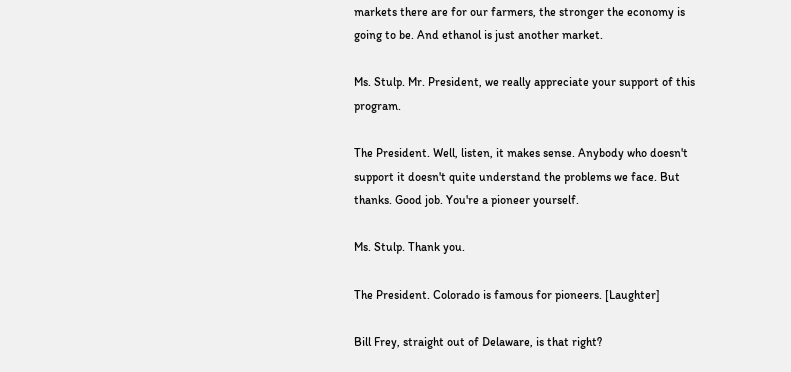markets there are for our farmers, the stronger the economy is going to be. And ethanol is just another market.

Ms. Stulp. Mr. President, we really appreciate your support of this program.

The President. Well, listen, it makes sense. Anybody who doesn't support it doesn't quite understand the problems we face. But thanks. Good job. You're a pioneer yourself.

Ms. Stulp. Thank you.

The President. Colorado is famous for pioneers. [Laughter]

Bill Frey, straight out of Delaware, is that right?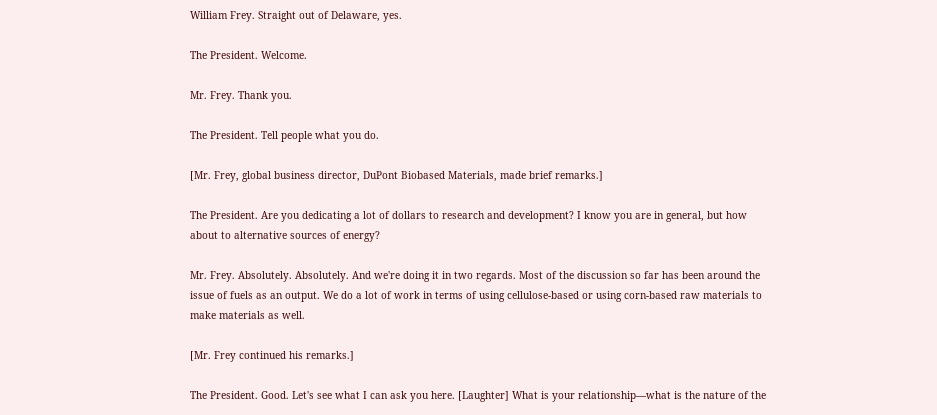William Frey. Straight out of Delaware, yes.

The President. Welcome.

Mr. Frey. Thank you.

The President. Tell people what you do.

[Mr. Frey, global business director, DuPont Biobased Materials, made brief remarks.]

The President. Are you dedicating a lot of dollars to research and development? I know you are in general, but how about to alternative sources of energy?

Mr. Frey. Absolutely. Absolutely. And we're doing it in two regards. Most of the discussion so far has been around the issue of fuels as an output. We do a lot of work in terms of using cellulose-based or using corn-based raw materials to make materials as well.

[Mr. Frey continued his remarks.]

The President. Good. Let's see what I can ask you here. [Laughter] What is your relationship—what is the nature of the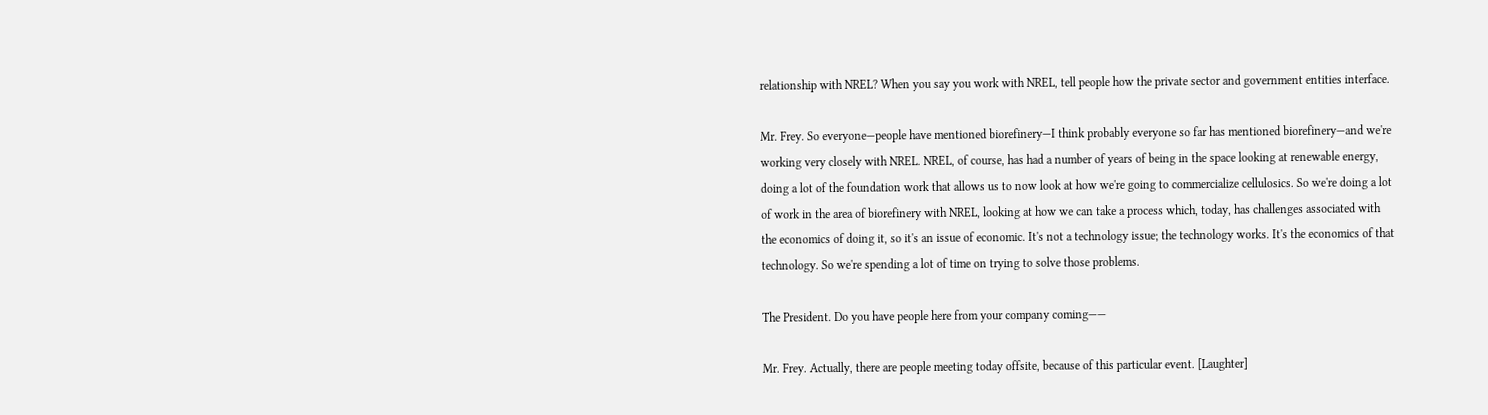relationship with NREL? When you say you work with NREL, tell people how the private sector and government entities interface.

Mr. Frey. So everyone—people have mentioned biorefinery—I think probably everyone so far has mentioned biorefinery—and we're working very closely with NREL. NREL, of course, has had a number of years of being in the space looking at renewable energy, doing a lot of the foundation work that allows us to now look at how we're going to commercialize cellulosics. So we're doing a lot of work in the area of biorefinery with NREL, looking at how we can take a process which, today, has challenges associated with the economics of doing it, so it's an issue of economic. It's not a technology issue; the technology works. It's the economics of that technology. So we're spending a lot of time on trying to solve those problems.

The President. Do you have people here from your company coming——

Mr. Frey. Actually, there are people meeting today offsite, because of this particular event. [Laughter]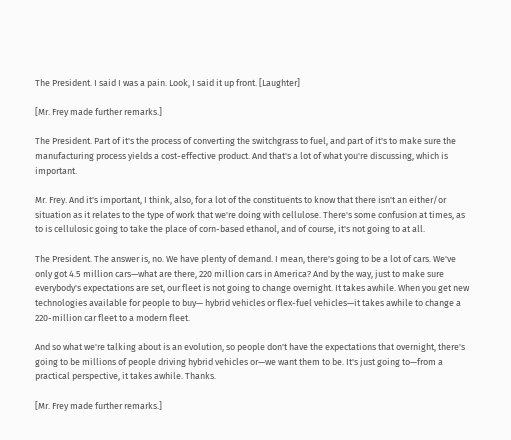The President. I said I was a pain. Look, I said it up front. [Laughter]

[Mr. Frey made further remarks.]

The President. Part of it's the process of converting the switchgrass to fuel, and part of it's to make sure the manufacturing process yields a cost-effective product. And that's a lot of what you're discussing, which is important.

Mr. Frey. And it's important, I think, also, for a lot of the constituents to know that there isn't an either/or situation as it relates to the type of work that we're doing with cellulose. There's some confusion at times, as to is cellulosic going to take the place of corn-based ethanol, and of course, it's not going to at all.

The President. The answer is, no. We have plenty of demand. I mean, there's going to be a lot of cars. We've only got 4.5 million cars—what are there, 220 million cars in America? And by the way, just to make sure everybody's expectations are set, our fleet is not going to change overnight. It takes awhile. When you get new technologies available for people to buy— hybrid vehicles or flex-fuel vehicles—it takes awhile to change a 220-million car fleet to a modern fleet.

And so what we're talking about is an evolution, so people don't have the expectations that overnight, there's going to be millions of people driving hybrid vehicles or—we want them to be. It's just going to—from a practical perspective, it takes awhile. Thanks.

[Mr. Frey made further remarks.]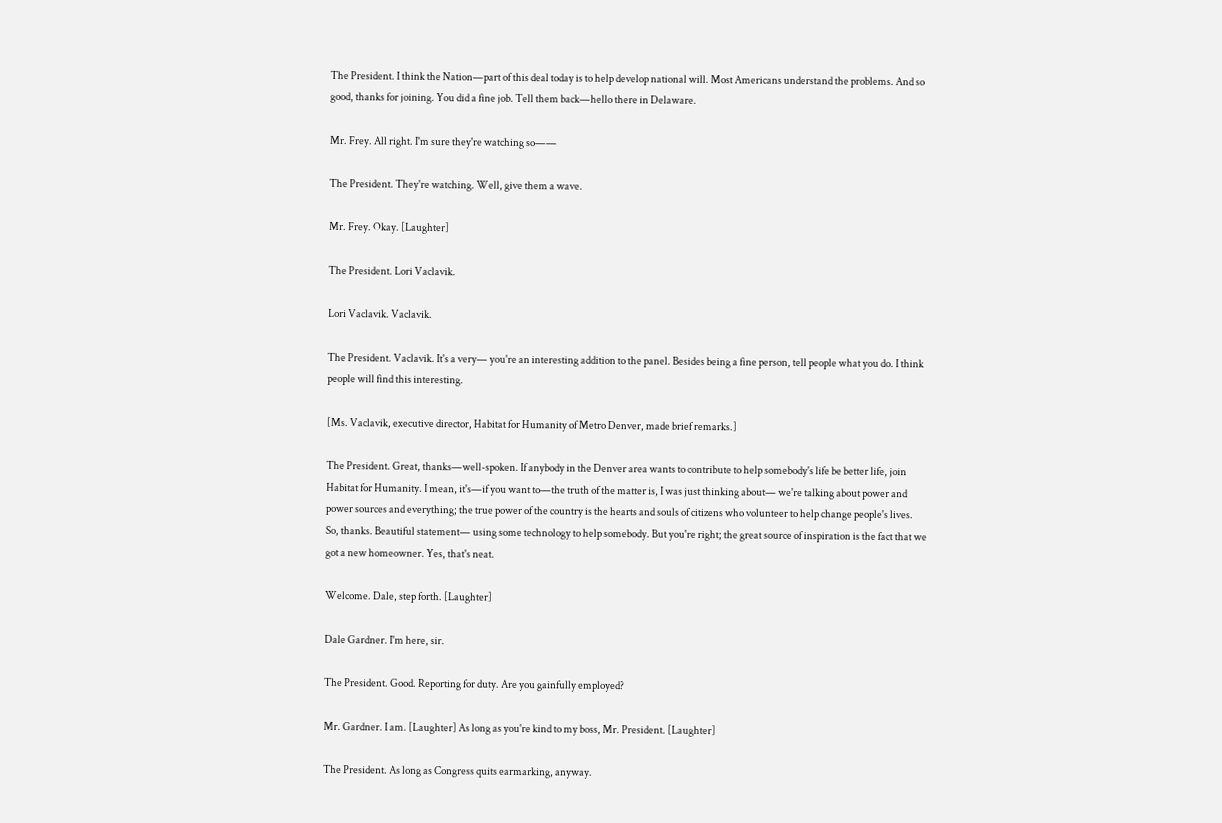The President. I think the Nation—part of this deal today is to help develop national will. Most Americans understand the problems. And so good, thanks for joining. You did a fine job. Tell them back—hello there in Delaware.

Mr. Frey. All right. I'm sure they're watching so——

The President. They're watching. Well, give them a wave.

Mr. Frey. Okay. [Laughter]

The President. Lori Vaclavik.

Lori Vaclavik. Vaclavik.

The President. Vaclavik. It's a very— you're an interesting addition to the panel. Besides being a fine person, tell people what you do. I think people will find this interesting.

[Ms. Vaclavik, executive director, Habitat for Humanity of Metro Denver, made brief remarks.]

The President. Great, thanks—well-spoken. If anybody in the Denver area wants to contribute to help somebody's life be better life, join Habitat for Humanity. I mean, it's—if you want to—the truth of the matter is, I was just thinking about— we're talking about power and power sources and everything; the true power of the country is the hearts and souls of citizens who volunteer to help change people's lives. So, thanks. Beautiful statement— using some technology to help somebody. But you're right; the great source of inspiration is the fact that we got a new homeowner. Yes, that's neat.

Welcome. Dale, step forth. [Laughter]

Dale Gardner. I'm here, sir.

The President. Good. Reporting for duty. Are you gainfully employed?

Mr. Gardner. I am. [Laughter] As long as you're kind to my boss, Mr. President. [Laughter]

The President. As long as Congress quits earmarking, anyway.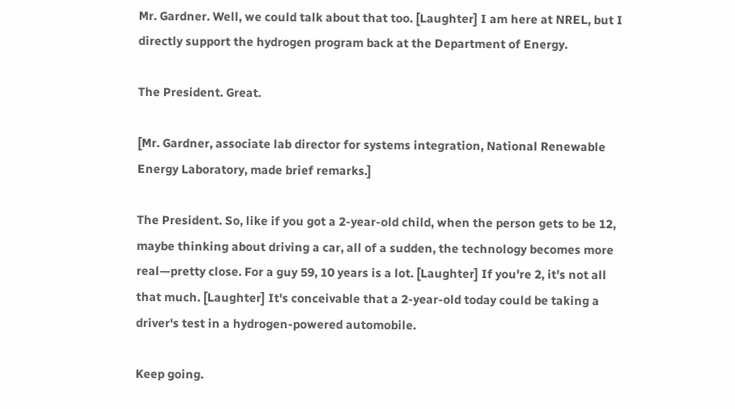Mr. Gardner. Well, we could talk about that too. [Laughter] I am here at NREL, but I directly support the hydrogen program back at the Department of Energy.

The President. Great.

[Mr. Gardner, associate lab director for systems integration, National Renewable Energy Laboratory, made brief remarks.]

The President. So, like if you got a 2-year-old child, when the person gets to be 12, maybe thinking about driving a car, all of a sudden, the technology becomes more real—pretty close. For a guy 59, 10 years is a lot. [Laughter] If you're 2, it's not all that much. [Laughter] It's conceivable that a 2-year-old today could be taking a driver's test in a hydrogen-powered automobile.

Keep going.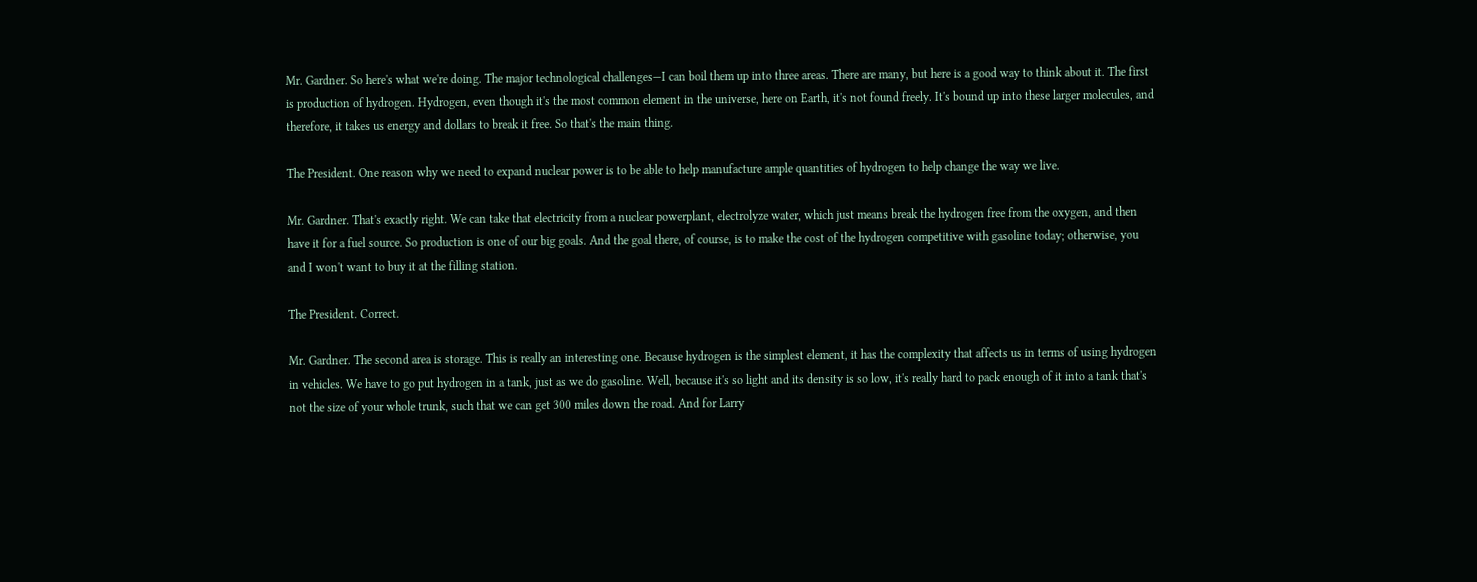Mr. Gardner. So here's what we're doing. The major technological challenges—I can boil them up into three areas. There are many, but here is a good way to think about it. The first is production of hydrogen. Hydrogen, even though it's the most common element in the universe, here on Earth, it's not found freely. It's bound up into these larger molecules, and therefore, it takes us energy and dollars to break it free. So that's the main thing.

The President. One reason why we need to expand nuclear power is to be able to help manufacture ample quantities of hydrogen to help change the way we live.

Mr. Gardner. That's exactly right. We can take that electricity from a nuclear powerplant, electrolyze water, which just means break the hydrogen free from the oxygen, and then have it for a fuel source. So production is one of our big goals. And the goal there, of course, is to make the cost of the hydrogen competitive with gasoline today; otherwise, you and I won't want to buy it at the filling station.

The President. Correct.

Mr. Gardner. The second area is storage. This is really an interesting one. Because hydrogen is the simplest element, it has the complexity that affects us in terms of using hydrogen in vehicles. We have to go put hydrogen in a tank, just as we do gasoline. Well, because it's so light and its density is so low, it's really hard to pack enough of it into a tank that's not the size of your whole trunk, such that we can get 300 miles down the road. And for Larry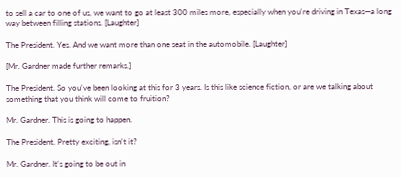to sell a car to one of us, we want to go at least 300 miles more, especially when you're driving in Texas—a long way between filling stations. [Laughter]

The President. Yes. And we want more than one seat in the automobile. [Laughter]

[Mr. Gardner made further remarks.]

The President. So you've been looking at this for 3 years. Is this like science fiction, or are we talking about something that you think will come to fruition?

Mr. Gardner. This is going to happen.

The President. Pretty exciting, isn't it?

Mr. Gardner. It's going to be out in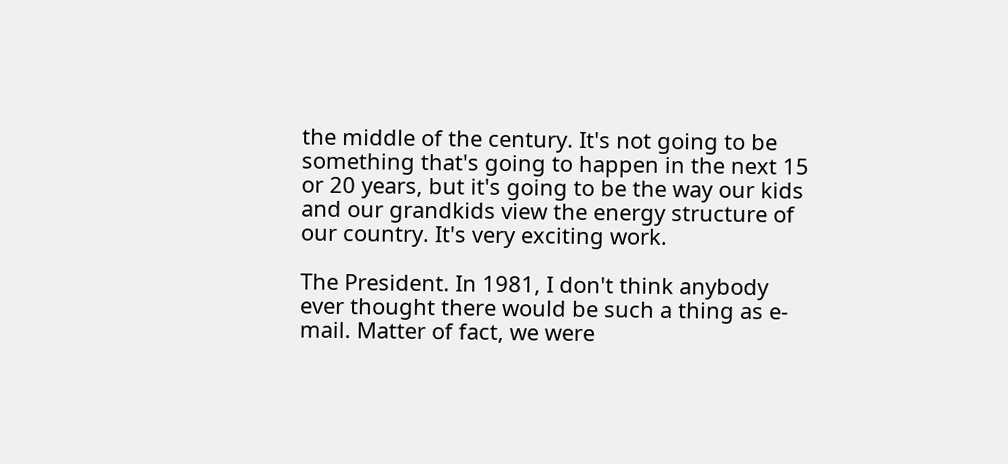the middle of the century. It's not going to be something that's going to happen in the next 15 or 20 years, but it's going to be the way our kids and our grandkids view the energy structure of our country. It's very exciting work.

The President. In 1981, I don't think anybody ever thought there would be such a thing as e-mail. Matter of fact, we were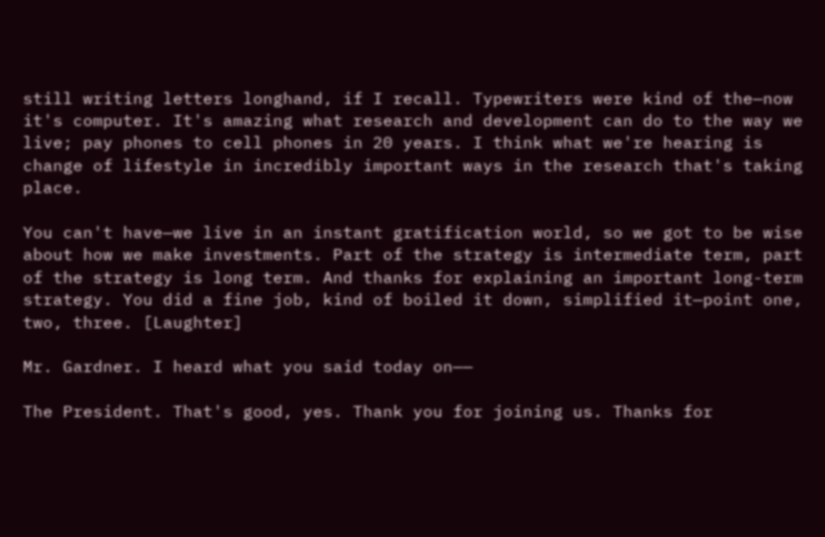still writing letters longhand, if I recall. Typewriters were kind of the—now it's computer. It's amazing what research and development can do to the way we live; pay phones to cell phones in 20 years. I think what we're hearing is change of lifestyle in incredibly important ways in the research that's taking place.

You can't have—we live in an instant gratification world, so we got to be wise about how we make investments. Part of the strategy is intermediate term, part of the strategy is long term. And thanks for explaining an important long-term strategy. You did a fine job, kind of boiled it down, simplified it—point one, two, three. [Laughter]

Mr. Gardner. I heard what you said today on——

The President. That's good, yes. Thank you for joining us. Thanks for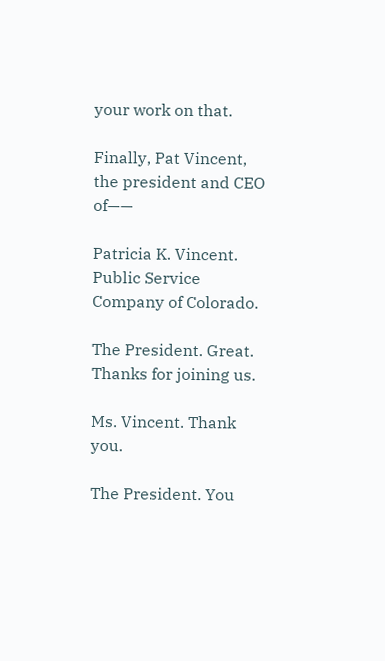your work on that.

Finally, Pat Vincent, the president and CEO of——

Patricia K. Vincent. Public Service Company of Colorado.

The President. Great. Thanks for joining us.

Ms. Vincent. Thank you.

The President. You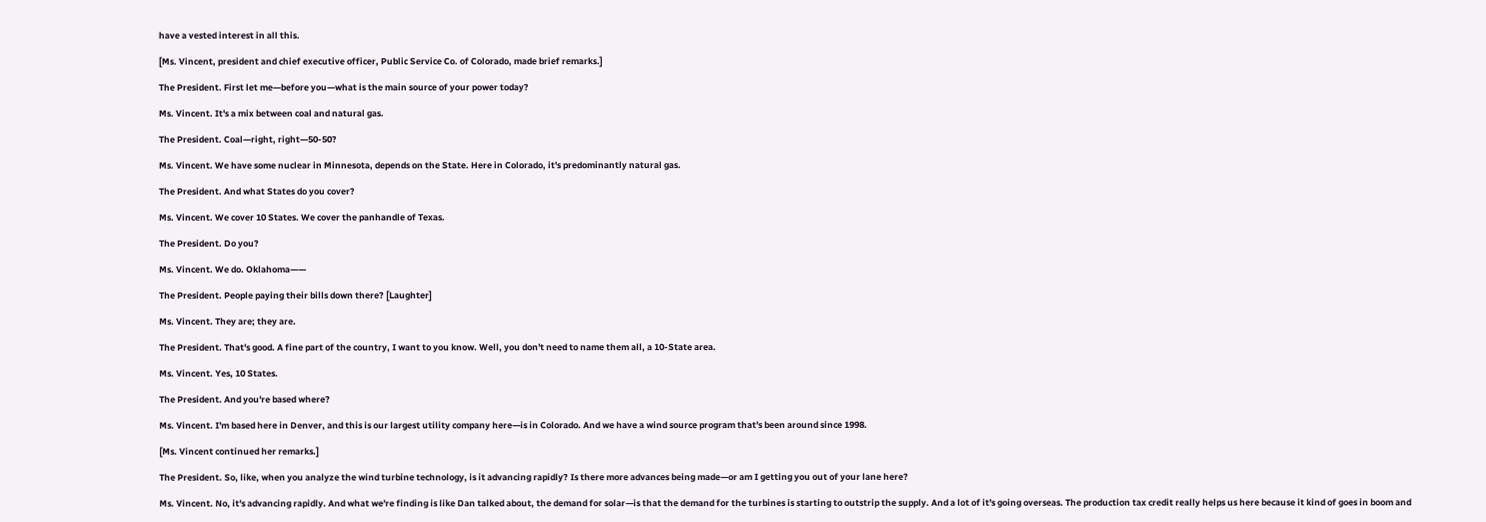have a vested interest in all this.

[Ms. Vincent, president and chief executive officer, Public Service Co. of Colorado, made brief remarks.]

The President. First let me—before you—what is the main source of your power today?

Ms. Vincent. It's a mix between coal and natural gas.

The President. Coal—right, right—50-50?

Ms. Vincent. We have some nuclear in Minnesota, depends on the State. Here in Colorado, it's predominantly natural gas.

The President. And what States do you cover?

Ms. Vincent. We cover 10 States. We cover the panhandle of Texas.

The President. Do you?

Ms. Vincent. We do. Oklahoma——

The President. People paying their bills down there? [Laughter]

Ms. Vincent. They are; they are.

The President. That's good. A fine part of the country, I want to you know. Well, you don't need to name them all, a 10-State area.

Ms. Vincent. Yes, 10 States.

The President. And you're based where?

Ms. Vincent. I'm based here in Denver, and this is our largest utility company here—is in Colorado. And we have a wind source program that's been around since 1998.

[Ms. Vincent continued her remarks.]

The President. So, like, when you analyze the wind turbine technology, is it advancing rapidly? Is there more advances being made—or am I getting you out of your lane here?

Ms. Vincent. No, it's advancing rapidly. And what we're finding is like Dan talked about, the demand for solar—is that the demand for the turbines is starting to outstrip the supply. And a lot of it's going overseas. The production tax credit really helps us here because it kind of goes in boom and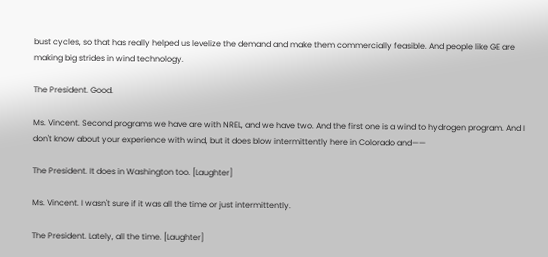bust cycles, so that has really helped us levelize the demand and make them commercially feasible. And people like GE are making big strides in wind technology.

The President. Good.

Ms. Vincent. Second programs we have are with NREL, and we have two. And the first one is a wind to hydrogen program. And I don't know about your experience with wind, but it does blow intermittently here in Colorado and——

The President. It does in Washington too. [Laughter]

Ms. Vincent. I wasn't sure if it was all the time or just intermittently.

The President. Lately, all the time. [Laughter]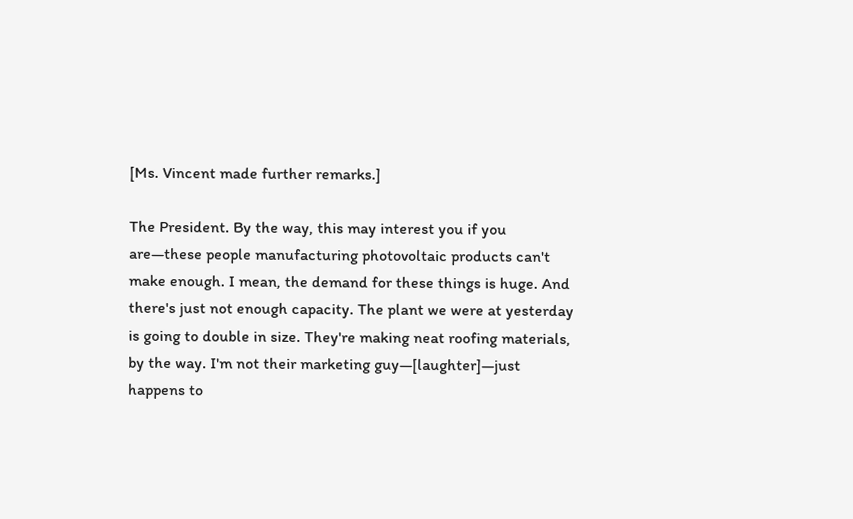[Ms. Vincent made further remarks.]

The President. By the way, this may interest you if you are—these people manufacturing photovoltaic products can't make enough. I mean, the demand for these things is huge. And there's just not enough capacity. The plant we were at yesterday is going to double in size. They're making neat roofing materials, by the way. I'm not their marketing guy—[laughter]—just happens to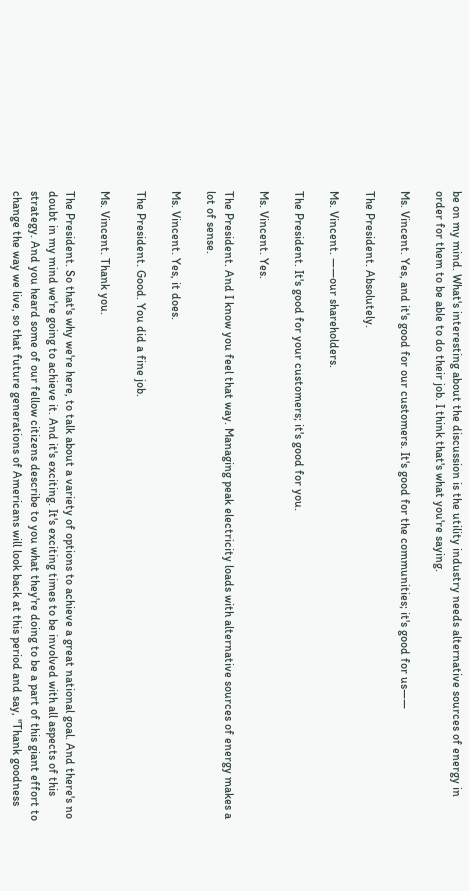be on my mind. What's interesting about the discussion is the utility industry needs alternative sources of energy in order for them to be able to do their job. I think that's what you're saying.

Ms. Vincent. Yes, and it's good for our customers. It's good for the communities; it's good for us——

The President. Absolutely.

Ms. Vincent. ——our shareholders.

The President. It's good for your customers; it's good for you.

Ms. Vincent. Yes.

The President. And I know you feel that way. Managing peak electricity loads with alternative sources of energy makes a lot of sense.

Ms. Vincent. Yes, it does.

The President. Good. You did a fine job.

Ms. Vincent. Thank you.

The President. So that's why we're here, to talk about a variety of options to achieve a great national goal. And there's no doubt in my mind we're going to achieve it. And it's exciting. It's exciting times to be involved with all aspects of this strategy. And you heard some of our fellow citizens describe to you what they're doing to be a part of this giant effort to change the way we live, so that future generations of Americans will look back at this period and say, "Thank goodness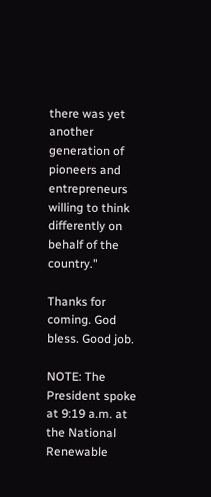there was yet another generation of pioneers and entrepreneurs willing to think differently on behalf of the country."

Thanks for coming. God bless. Good job.

NOTE: The President spoke at 9:19 a.m. at the National Renewable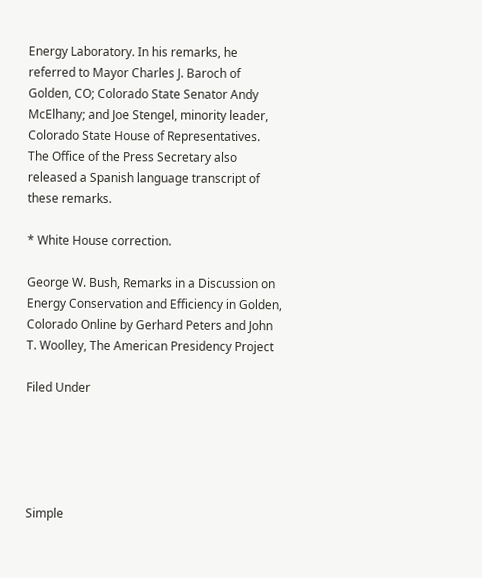Energy Laboratory. In his remarks, he referred to Mayor Charles J. Baroch of Golden, CO; Colorado State Senator Andy McElhany; and Joe Stengel, minority leader, Colorado State House of Representatives. The Office of the Press Secretary also released a Spanish language transcript of these remarks.

* White House correction.

George W. Bush, Remarks in a Discussion on Energy Conservation and Efficiency in Golden, Colorado Online by Gerhard Peters and John T. Woolley, The American Presidency Project

Filed Under





Simple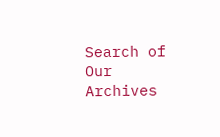Search of Our Archives